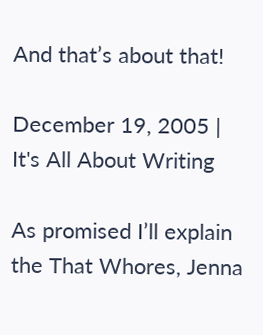And that’s about that!

December 19, 2005 | It's All About Writing

As promised I’ll explain the That Whores, Jenna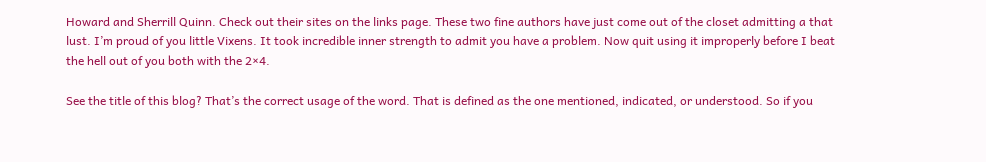Howard and Sherrill Quinn. Check out their sites on the links page. These two fine authors have just come out of the closet admitting a that lust. I’m proud of you little Vixens. It took incredible inner strength to admit you have a problem. Now quit using it improperly before I beat the hell out of you both with the 2×4.

See the title of this blog? That’s the correct usage of the word. That is defined as the one mentioned, indicated, or understood. So if you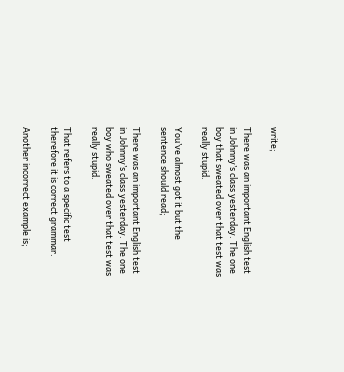write;

There was an important English test in Johnny’s class yesterday. The one boy that sweated over that test was really stupid.

You’ve almost got it but the sentence should read;

There was an important English test in Johnny’s class yesterday. The one boy who sweated over that test was really stupid.

That refers to a specific test therefore it is correct grammar.

Another incorrect example is;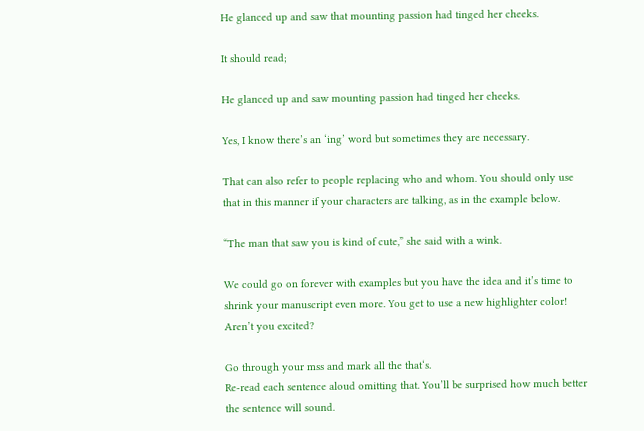He glanced up and saw that mounting passion had tinged her cheeks.

It should read;

He glanced up and saw mounting passion had tinged her cheeks.

Yes, I know there’s an ‘ing’ word but sometimes they are necessary.

That can also refer to people replacing who and whom. You should only use that in this manner if your characters are talking, as in the example below.

“The man that saw you is kind of cute,” she said with a wink.

We could go on forever with examples but you have the idea and it’s time to shrink your manuscript even more. You get to use a new highlighter color! Aren’t you excited?

Go through your mss and mark all the that‘s.
Re-read each sentence aloud omitting that. You’ll be surprised how much better the sentence will sound.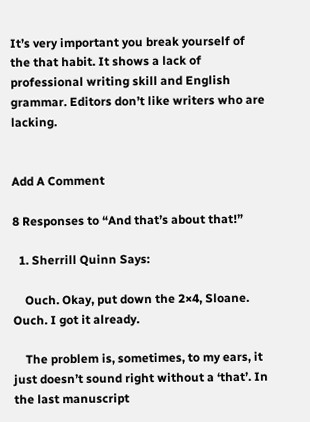It’s very important you break yourself of the that habit. It shows a lack of professional writing skill and English grammar. Editors don’t like writers who are lacking.


Add A Comment

8 Responses to “And that’s about that!”

  1. Sherrill Quinn Says:

    Ouch. Okay, put down the 2×4, Sloane. Ouch. I got it already.

    The problem is, sometimes, to my ears, it just doesn’t sound right without a ‘that’. In the last manuscript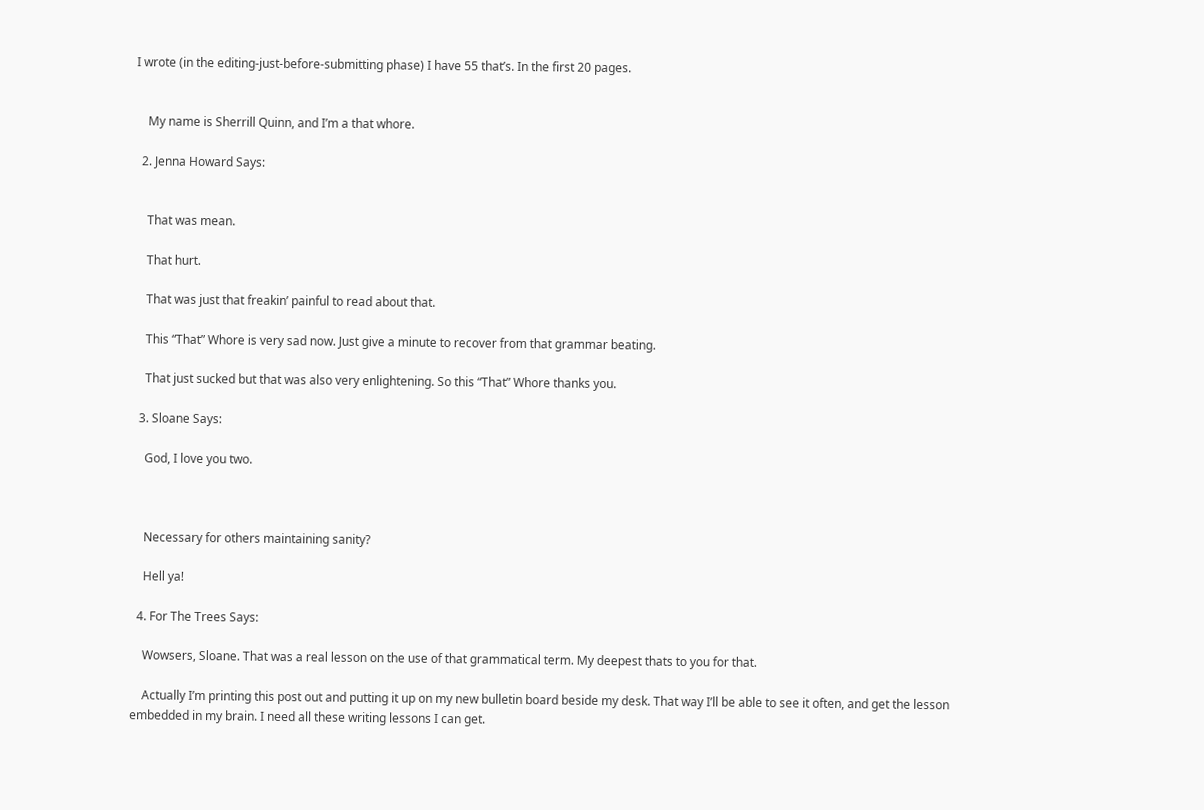I wrote (in the editing-just-before-submitting phase) I have 55 that’s. In the first 20 pages.


    My name is Sherrill Quinn, and I’m a that whore.

  2. Jenna Howard Says:


    That was mean.

    That hurt.

    That was just that freakin’ painful to read about that.

    This “That” Whore is very sad now. Just give a minute to recover from that grammar beating.

    That just sucked but that was also very enlightening. So this “That” Whore thanks you.

  3. Sloane Says:

    God, I love you two.



    Necessary for others maintaining sanity?

    Hell ya!

  4. For The Trees Says:

    Wowsers, Sloane. That was a real lesson on the use of that grammatical term. My deepest thats to you for that.

    Actually I’m printing this post out and putting it up on my new bulletin board beside my desk. That way I’ll be able to see it often, and get the lesson embedded in my brain. I need all these writing lessons I can get.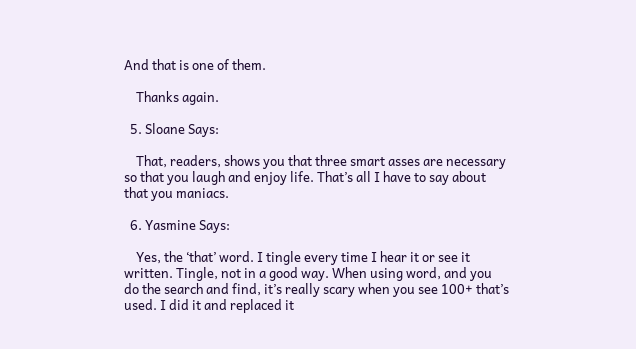And that is one of them.

    Thanks again.

  5. Sloane Says:

    That, readers, shows you that three smart asses are necessary so that you laugh and enjoy life. That’s all I have to say about that you maniacs.

  6. Yasmine Says:

    Yes, the ‘that’ word. I tingle every time I hear it or see it written. Tingle, not in a good way. When using word, and you do the search and find, it’s really scary when you see 100+ that’s used. I did it and replaced it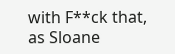with F**ck that, as Sloane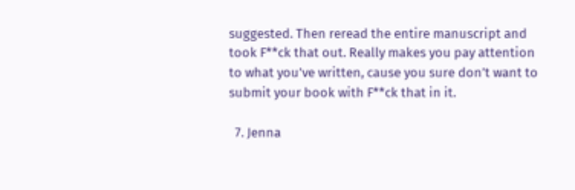suggested. Then reread the entire manuscript and took F**ck that out. Really makes you pay attention to what you’ve written, cause you sure don’t want to submit your book with F**ck that in it.

  7. Jenna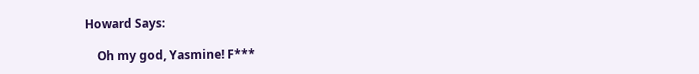Howard Says:

    Oh my god, Yasmine! F***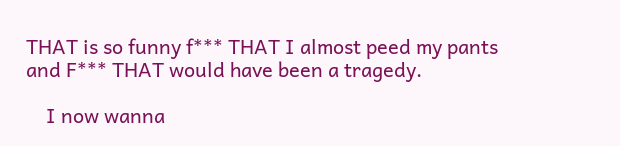THAT is so funny f*** THAT I almost peed my pants and F*** THAT would have been a tragedy.

    I now wanna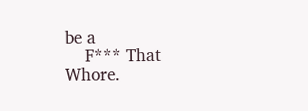be a
    F*** That Whore.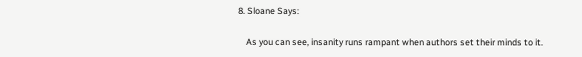8. Sloane Says:

    As you can see, insanity runs rampant when authors set their minds to it.